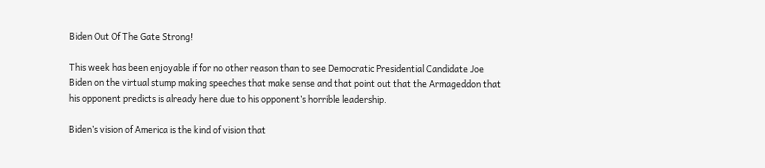Biden Out Of The Gate Strong!

This week has been enjoyable if for no other reason than to see Democratic Presidential Candidate Joe Biden on the virtual stump making speeches that make sense and that point out that the Armageddon that his opponent predicts is already here due to his opponent’s horrible leadership.

Biden’s vision of America is the kind of vision that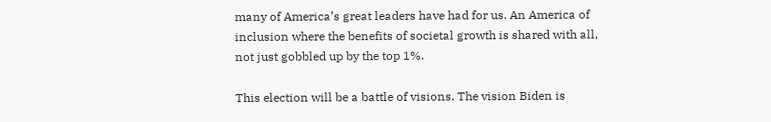many of America’s great leaders have had for us. An America of inclusion where the benefits of societal growth is shared with all, not just gobbled up by the top 1%.

This election will be a battle of visions. The vision Biden is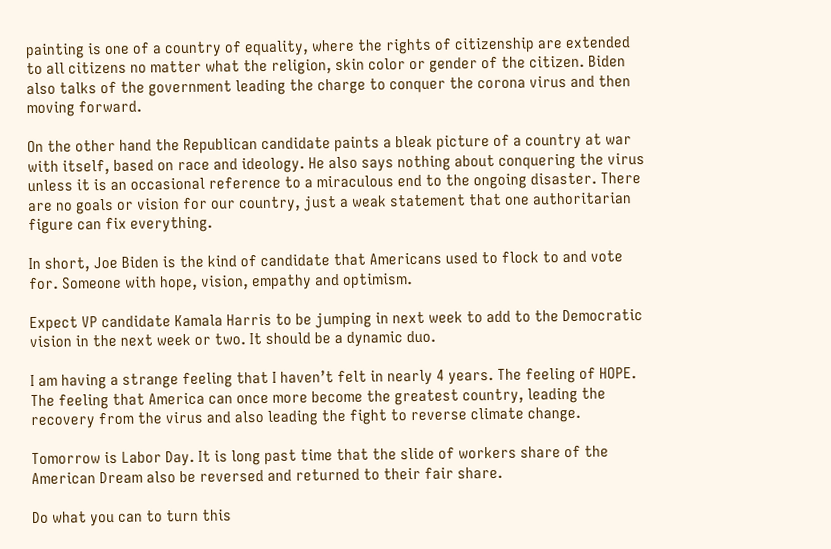painting is one of a country of equality, where the rights of citizenship are extended to all citizens no matter what the religion, skin color or gender of the citizen. Biden also talks of the government leading the charge to conquer the corona virus and then moving forward.

On the other hand the Republican candidate paints a bleak picture of a country at war with itself, based on race and ideology. He also says nothing about conquering the virus unless it is an occasional reference to a miraculous end to the ongoing disaster. There are no goals or vision for our country, just a weak statement that one authoritarian figure can fix everything.

In short, Joe Biden is the kind of candidate that Americans used to flock to and vote for. Someone with hope, vision, empathy and optimism.

Expect VP candidate Kamala Harris to be jumping in next week to add to the Democratic vision in the next week or two. It should be a dynamic duo.

I am having a strange feeling that I haven’t felt in nearly 4 years. The feeling of HOPE. The feeling that America can once more become the greatest country, leading the recovery from the virus and also leading the fight to reverse climate change.

Tomorrow is Labor Day. It is long past time that the slide of workers share of the American Dream also be reversed and returned to their fair share.

Do what you can to turn this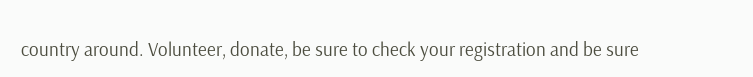country around. Volunteer, donate, be sure to check your registration and be sure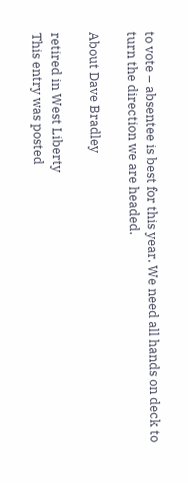to vote – absentee is best for this year. We need all hands on deck to turn the direction we are headed.

About Dave Bradley

retired in West Liberty
This entry was posted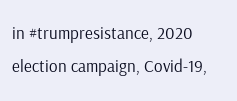in #trumpresistance, 2020 election campaign, Covid-19,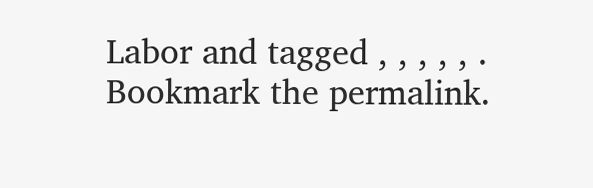Labor and tagged , , , , , . Bookmark the permalink.